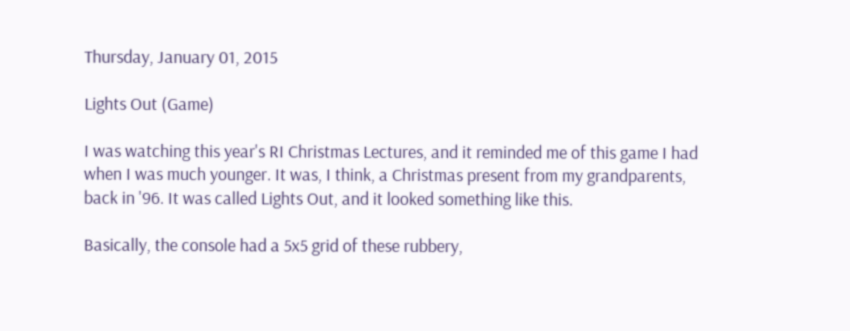Thursday, January 01, 2015

Lights Out (Game)

I was watching this year's RI Christmas Lectures, and it reminded me of this game I had when I was much younger. It was, I think, a Christmas present from my grandparents, back in '96. It was called Lights Out, and it looked something like this.

Basically, the console had a 5x5 grid of these rubbery,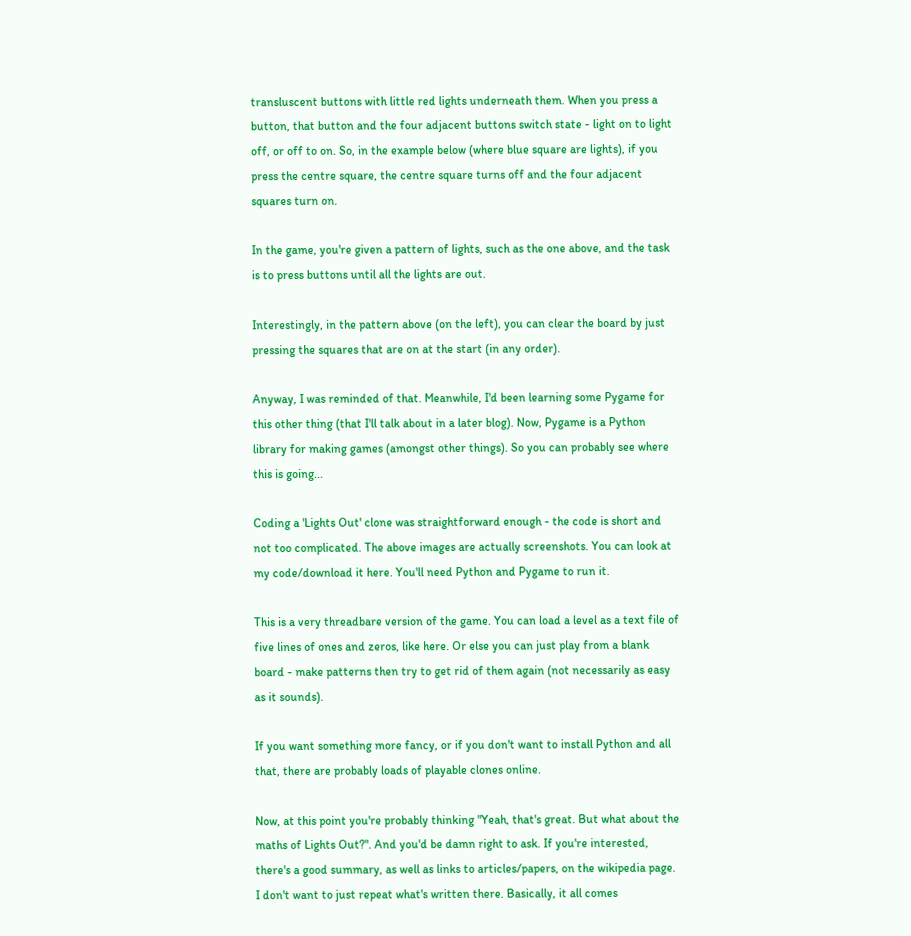transluscent buttons with little red lights underneath them. When you press a button, that button and the four adjacent buttons switch state - light on to light off, or off to on. So, in the example below (where blue square are lights), if you press the centre square, the centre square turns off and the four adjacent squares turn on.

In the game, you're given a pattern of lights, such as the one above, and the task is to press buttons until all the lights are out.

Interestingly, in the pattern above (on the left), you can clear the board by just pressing the squares that are on at the start (in any order).

Anyway, I was reminded of that. Meanwhile, I'd been learning some Pygame for this other thing (that I'll talk about in a later blog). Now, Pygame is a Python library for making games (amongst other things). So you can probably see where this is going...

Coding a 'Lights Out' clone was straightforward enough - the code is short and not too complicated. The above images are actually screenshots. You can look at my code/download it here. You'll need Python and Pygame to run it.

This is a very threadbare version of the game. You can load a level as a text file of five lines of ones and zeros, like here. Or else you can just play from a blank board - make patterns then try to get rid of them again (not necessarily as easy as it sounds).

If you want something more fancy, or if you don't want to install Python and all that, there are probably loads of playable clones online.

Now, at this point you're probably thinking "Yeah, that's great. But what about the maths of Lights Out?". And you'd be damn right to ask. If you're interested, there's a good summary, as well as links to articles/papers, on the wikipedia page. I don't want to just repeat what's written there. Basically, it all comes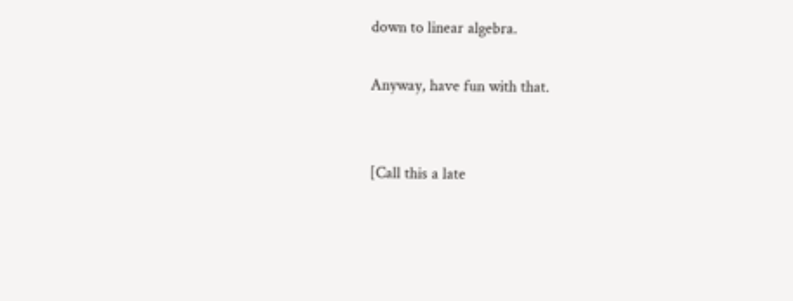down to linear algebra.

Anyway, have fun with that.


[Call this a late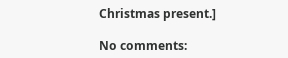Christmas present.]

No comments: